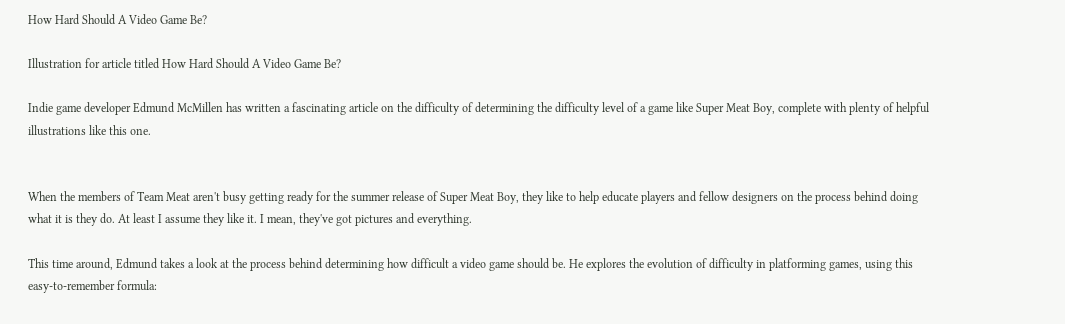How Hard Should A Video Game Be?

Illustration for article titled How Hard Should A Video Game Be?

Indie game developer Edmund McMillen has written a fascinating article on the difficulty of determining the difficulty level of a game like Super Meat Boy, complete with plenty of helpful illustrations like this one.


When the members of Team Meat aren't busy getting ready for the summer release of Super Meat Boy, they like to help educate players and fellow designers on the process behind doing what it is they do. At least I assume they like it. I mean, they've got pictures and everything.

This time around, Edmund takes a look at the process behind determining how difficult a video game should be. He explores the evolution of difficulty in platforming games, using this easy-to-remember formula: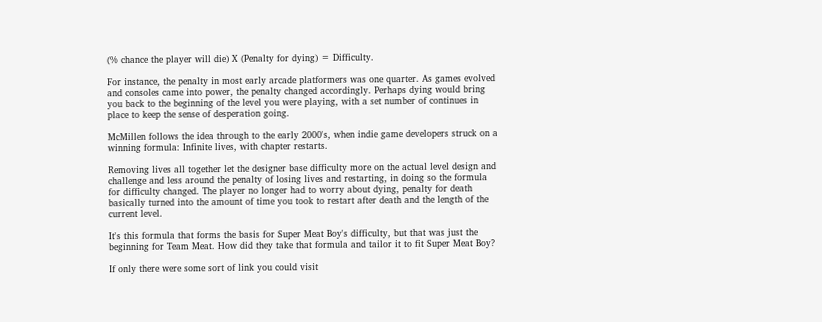(% chance the player will die) X (Penalty for dying) = Difficulty.

For instance, the penalty in most early arcade platformers was one quarter. As games evolved and consoles came into power, the penalty changed accordingly. Perhaps dying would bring you back to the beginning of the level you were playing, with a set number of continues in place to keep the sense of desperation going.

McMillen follows the idea through to the early 2000's, when indie game developers struck on a winning formula: Infinite lives, with chapter restarts.

Removing lives all together let the designer base difficulty more on the actual level design and challenge and less around the penalty of losing lives and restarting, in doing so the formula for difficulty changed. The player no longer had to worry about dying, penalty for death basically turned into the amount of time you took to restart after death and the length of the current level.

It's this formula that forms the basis for Super Meat Boy's difficulty, but that was just the beginning for Team Meat. How did they take that formula and tailor it to fit Super Meat Boy?

If only there were some sort of link you could visit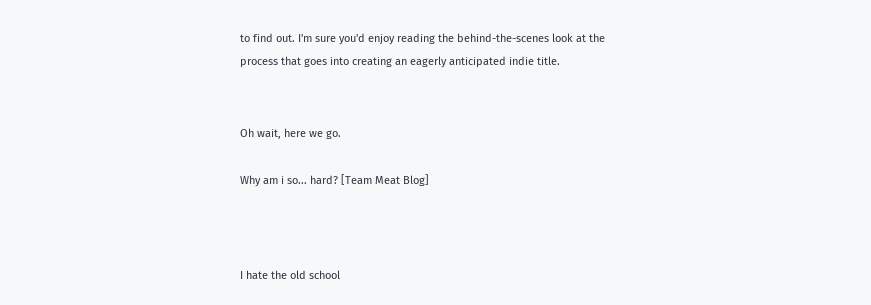to find out. I'm sure you'd enjoy reading the behind-the-scenes look at the process that goes into creating an eagerly anticipated indie title.


Oh wait, here we go.

Why am i so... hard? [Team Meat Blog]



I hate the old school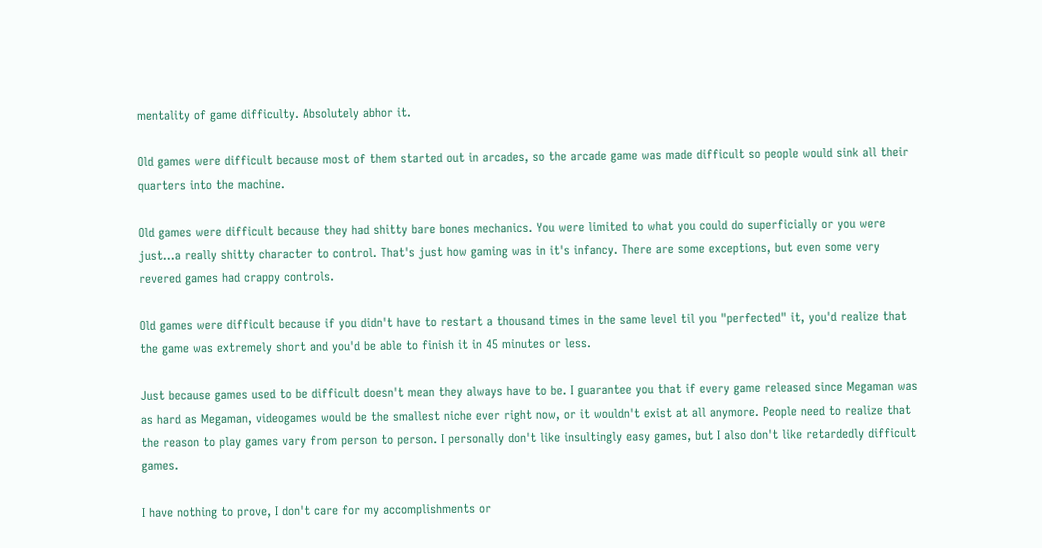mentality of game difficulty. Absolutely abhor it.

Old games were difficult because most of them started out in arcades, so the arcade game was made difficult so people would sink all their quarters into the machine.

Old games were difficult because they had shitty bare bones mechanics. You were limited to what you could do superficially or you were just...a really shitty character to control. That's just how gaming was in it's infancy. There are some exceptions, but even some very revered games had crappy controls.

Old games were difficult because if you didn't have to restart a thousand times in the same level til you "perfected" it, you'd realize that the game was extremely short and you'd be able to finish it in 45 minutes or less.

Just because games used to be difficult doesn't mean they always have to be. I guarantee you that if every game released since Megaman was as hard as Megaman, videogames would be the smallest niche ever right now, or it wouldn't exist at all anymore. People need to realize that the reason to play games vary from person to person. I personally don't like insultingly easy games, but I also don't like retardedly difficult games.

I have nothing to prove, I don't care for my accomplishments or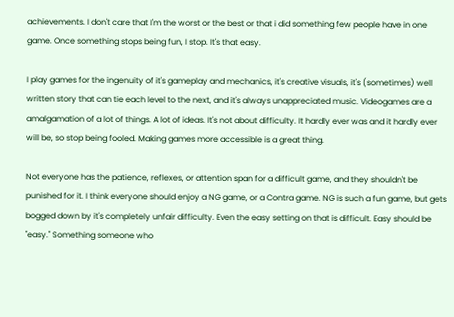achievements. I don't care that I'm the worst or the best or that i did something few people have in one game. Once something stops being fun, I stop. It's that easy.

I play games for the ingenuity of it's gameplay and mechanics, it's creative visuals, it's (sometimes) well written story that can tie each level to the next, and it's always unappreciated music. Videogames are a amalgamation of a lot of things. A lot of ideas. It's not about difficulty. It hardly ever was and it hardly ever will be, so stop being fooled. Making games more accessible is a great thing.

Not everyone has the patience, reflexes, or attention span for a difficult game, and they shouldn't be punished for it. I think everyone should enjoy a NG game, or a Contra game. NG is such a fun game, but gets bogged down by it's completely unfair difficulty. Even the easy setting on that is difficult. Easy should be "easy." Something someone who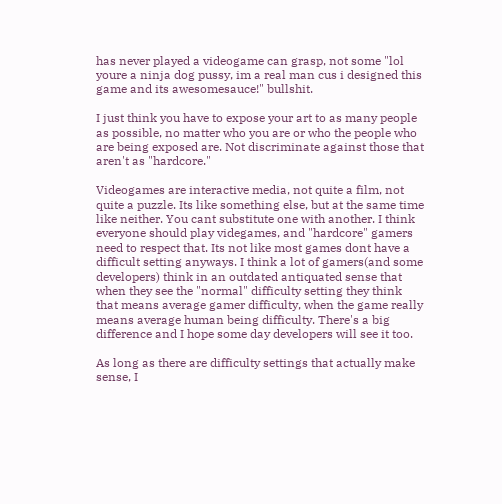has never played a videogame can grasp, not some "lol youre a ninja dog pussy, im a real man cus i designed this game and its awesomesauce!" bullshit.

I just think you have to expose your art to as many people as possible, no matter who you are or who the people who are being exposed are. Not discriminate against those that aren't as "hardcore."

Videogames are interactive media, not quite a film, not quite a puzzle. Its like something else, but at the same time like neither. You cant substitute one with another. I think everyone should play videgames, and "hardcore" gamers need to respect that. Its not like most games dont have a difficult setting anyways. I think a lot of gamers(and some developers) think in an outdated antiquated sense that when they see the "normal" difficulty setting they think that means average gamer difficulty, when the game really means average human being difficulty. There's a big difference and I hope some day developers will see it too.

As long as there are difficulty settings that actually make sense, I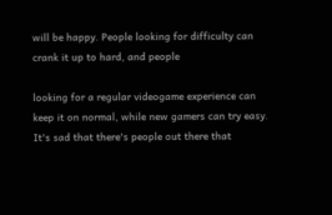will be happy. People looking for difficulty can crank it up to hard, and people

looking for a regular videogame experience can keep it on normal, while new gamers can try easy. It's sad that there's people out there that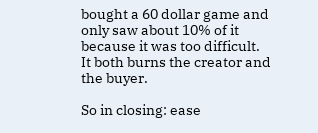bought a 60 dollar game and only saw about 10% of it because it was too difficult. It both burns the creator and the buyer.

So in closing: ease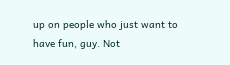up on people who just want to have fun, guy. Not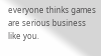everyone thinks games are serious business like you.